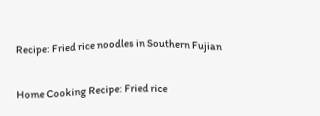Recipe: Fried rice noodles in Southern Fujian

Home Cooking Recipe: Fried rice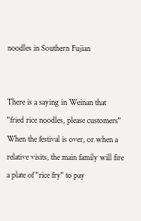noodles in Southern Fujian


There is a saying in Weinan that "fried rice noodles, please customers" When the festival is over, or when a relative visits, the main family will fire a plate of "rice fry" to pay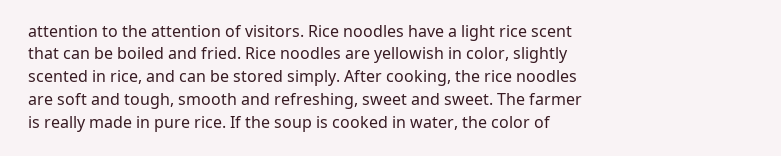attention to the attention of visitors. Rice noodles have a light rice scent that can be boiled and fried. Rice noodles are yellowish in color, slightly scented in rice, and can be stored simply. After cooking, the rice noodles are soft and tough, smooth and refreshing, sweet and sweet. The farmer is really made in pure rice. If the soup is cooked in water, the color of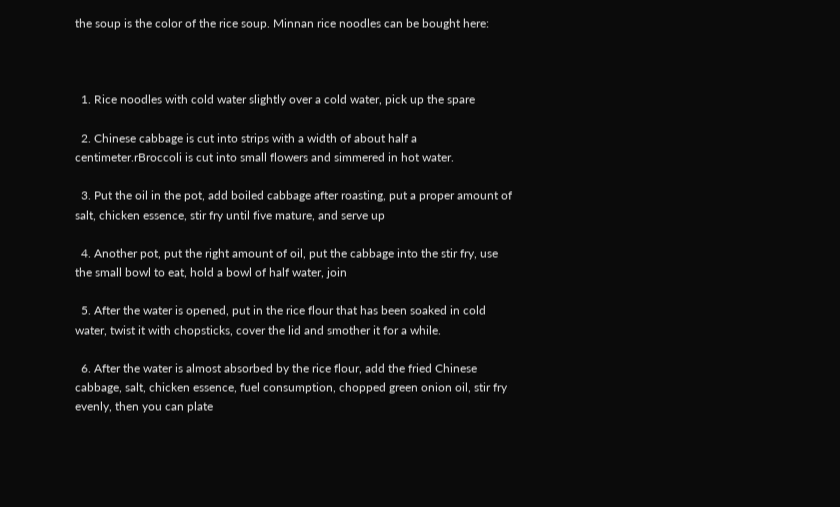the soup is the color of the rice soup. Minnan rice noodles can be bought here:



  1. Rice noodles with cold water slightly over a cold water, pick up the spare

  2. Chinese cabbage is cut into strips with a width of about half a centimeter.rBroccoli is cut into small flowers and simmered in hot water.

  3. Put the oil in the pot, add boiled cabbage after roasting, put a proper amount of salt, chicken essence, stir fry until five mature, and serve up

  4. Another pot, put the right amount of oil, put the cabbage into the stir fry, use the small bowl to eat, hold a bowl of half water, join

  5. After the water is opened, put in the rice flour that has been soaked in cold water, twist it with chopsticks, cover the lid and smother it for a while.

  6. After the water is almost absorbed by the rice flour, add the fried Chinese cabbage, salt, chicken essence, fuel consumption, chopped green onion oil, stir fry evenly, then you can plate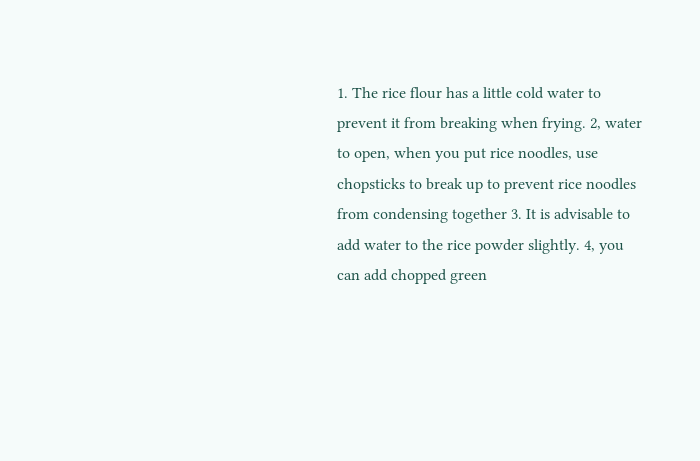1. The rice flour has a little cold water to prevent it from breaking when frying. 2, water to open, when you put rice noodles, use chopsticks to break up to prevent rice noodles from condensing together 3. It is advisable to add water to the rice powder slightly. 4, you can add chopped green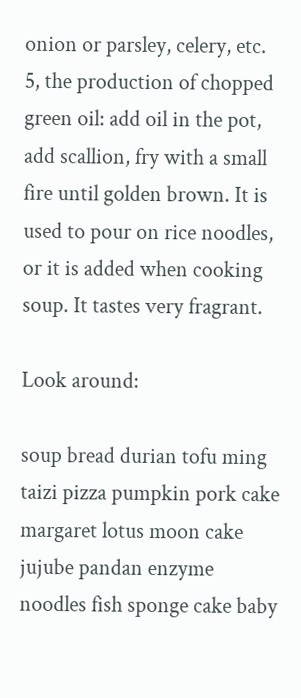onion or parsley, celery, etc. 5, the production of chopped green oil: add oil in the pot, add scallion, fry with a small fire until golden brown. It is used to pour on rice noodles, or it is added when cooking soup. It tastes very fragrant.

Look around:

soup bread durian tofu ming taizi pizza pumpkin pork cake margaret lotus moon cake jujube pandan enzyme noodles fish sponge cake baby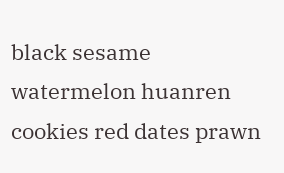black sesame watermelon huanren cookies red dates prawn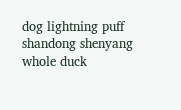dog lightning puff shandong shenyang whole duck